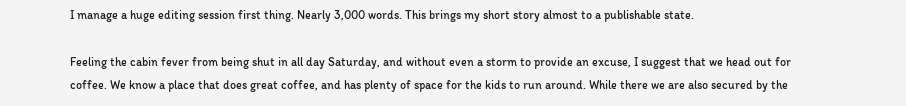I manage a huge editing session first thing. Nearly 3,000 words. This brings my short story almost to a publishable state.

Feeling the cabin fever from being shut in all day Saturday, and without even a storm to provide an excuse, I suggest that we head out for coffee. We know a place that does great coffee, and has plenty of space for the kids to run around. While there we are also secured by the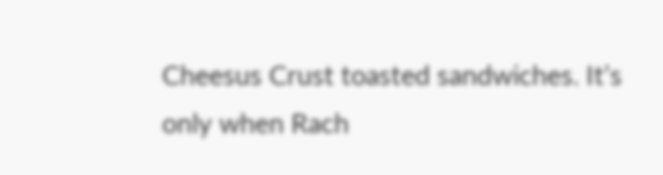Cheesus Crust toasted sandwiches. It’s only when Rach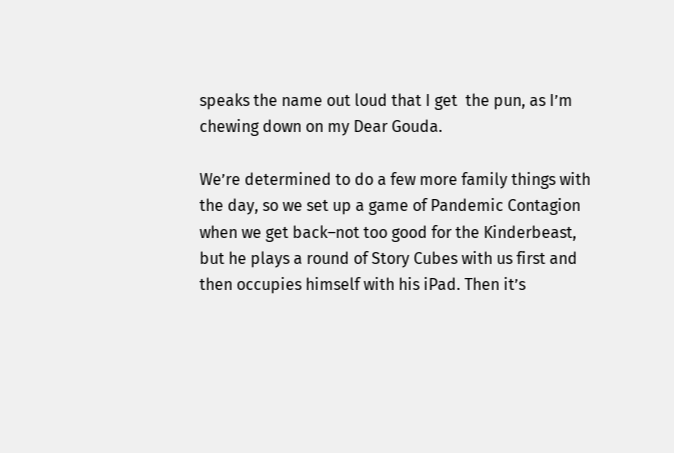speaks the name out loud that I get  the pun, as I’m chewing down on my Dear Gouda.

We’re determined to do a few more family things with the day, so we set up a game of Pandemic Contagion when we get back–not too good for the Kinderbeast, but he plays a round of Story Cubes with us first and then occupies himself with his iPad. Then it’s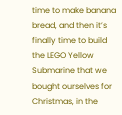time to make banana bread, and then it’s finally time to build the LEGO Yellow Submarine that we bought ourselves for Christmas, in the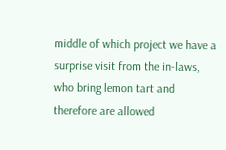middle of which project we have a surprise visit from the in-laws, who bring lemon tart and therefore are allowed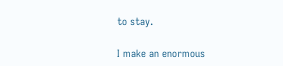to stay.

I make an enormous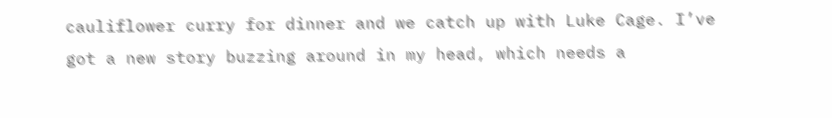cauliflower curry for dinner and we catch up with Luke Cage. I’ve got a new story buzzing around in my head, which needs a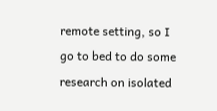remote setting, so I go to bed to do some research on isolated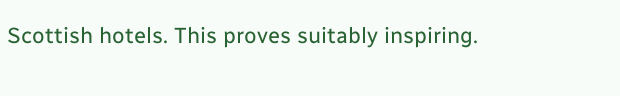Scottish hotels. This proves suitably inspiring.